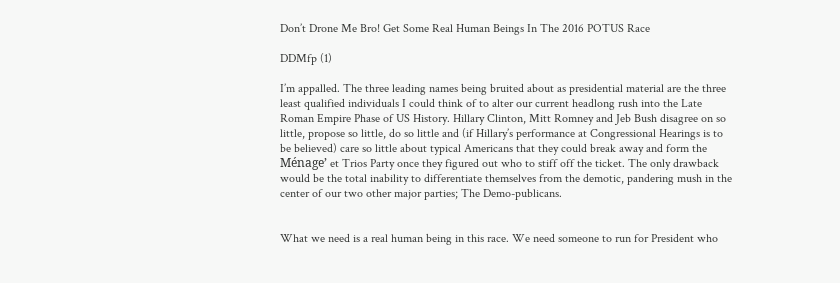Don’t Drone Me Bro! Get Some Real Human Beings In The 2016 POTUS Race

DDMfp (1)

I’m appalled. The three leading names being bruited about as presidential material are the three least qualified individuals I could think of to alter our current headlong rush into the Late Roman Empire Phase of US History. Hillary Clinton, Mitt Romney and Jeb Bush disagree on so little, propose so little, do so little and (if Hillary’s performance at Congressional Hearings is to be believed) care so little about typical Americans that they could break away and form the Ménage’ et Trios Party once they figured out who to stiff off the ticket. The only drawback would be the total inability to differentiate themselves from the demotic, pandering mush in the center of our two other major parties; The Demo-publicans.


What we need is a real human being in this race. We need someone to run for President who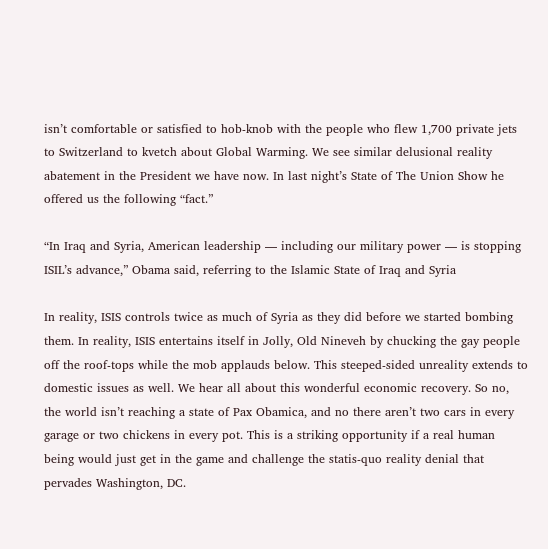isn’t comfortable or satisfied to hob-knob with the people who flew 1,700 private jets to Switzerland to kvetch about Global Warming. We see similar delusional reality abatement in the President we have now. In last night’s State of The Union Show he offered us the following “fact.”

“In Iraq and Syria, American leadership — including our military power — is stopping ISIL’s advance,” Obama said, referring to the Islamic State of Iraq and Syria

In reality, ISIS controls twice as much of Syria as they did before we started bombing them. In reality, ISIS entertains itself in Jolly, Old Nineveh by chucking the gay people off the roof-tops while the mob applauds below. This steeped-sided unreality extends to domestic issues as well. We hear all about this wonderful economic recovery. So no, the world isn’t reaching a state of Pax Obamica, and no there aren’t two cars in every garage or two chickens in every pot. This is a striking opportunity if a real human being would just get in the game and challenge the statis-quo reality denial that pervades Washington, DC.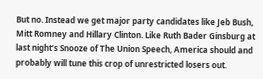But no. Instead we get major party candidates like Jeb Bush, Mitt Romney and Hillary Clinton. Like Ruth Bader Ginsburg at last night’s Snooze of The Union Speech, America should and probably will tune this crop of unrestricted losers out.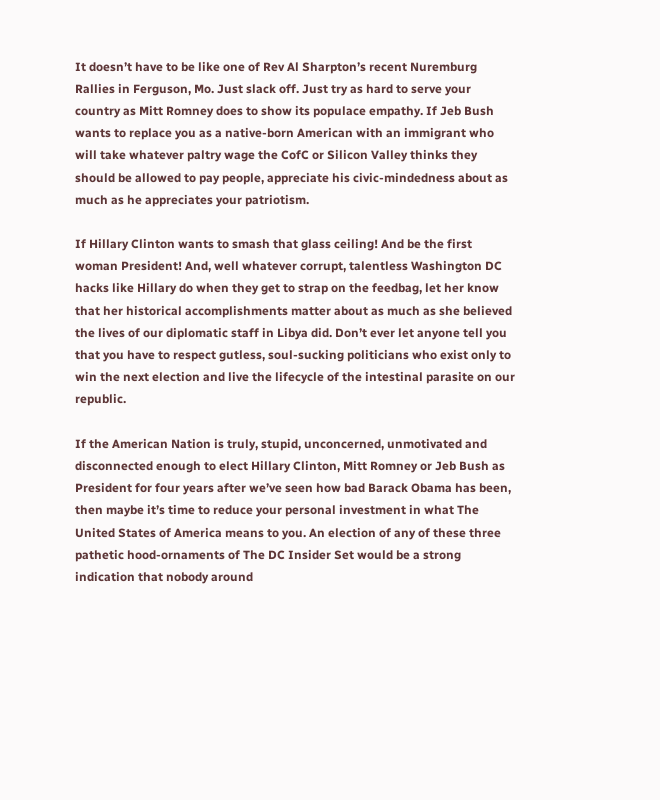It doesn’t have to be like one of Rev Al Sharpton’s recent Nuremburg Rallies in Ferguson, Mo. Just slack off. Just try as hard to serve your country as Mitt Romney does to show its populace empathy. If Jeb Bush wants to replace you as a native-born American with an immigrant who will take whatever paltry wage the CofC or Silicon Valley thinks they should be allowed to pay people, appreciate his civic-mindedness about as much as he appreciates your patriotism.

If Hillary Clinton wants to smash that glass ceiling! And be the first woman President! And, well whatever corrupt, talentless Washington DC hacks like Hillary do when they get to strap on the feedbag, let her know that her historical accomplishments matter about as much as she believed the lives of our diplomatic staff in Libya did. Don’t ever let anyone tell you that you have to respect gutless, soul-sucking politicians who exist only to win the next election and live the lifecycle of the intestinal parasite on our republic.

If the American Nation is truly, stupid, unconcerned, unmotivated and disconnected enough to elect Hillary Clinton, Mitt Romney or Jeb Bush as President for four years after we’ve seen how bad Barack Obama has been, then maybe it’s time to reduce your personal investment in what The United States of America means to you. An election of any of these three pathetic hood-ornaments of The DC Insider Set would be a strong indication that nobody around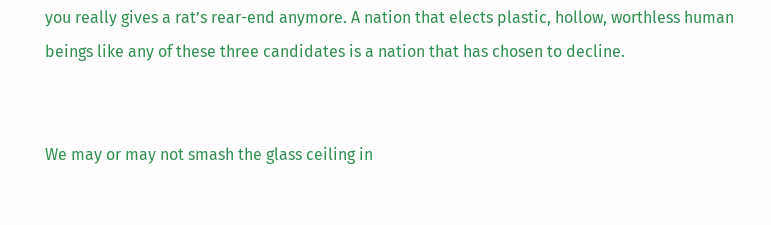you really gives a rat’s rear-end anymore. A nation that elects plastic, hollow, worthless human beings like any of these three candidates is a nation that has chosen to decline.


We may or may not smash the glass ceiling in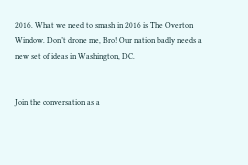2016. What we need to smash in 2016 is The Overton Window. Don’t drone me, Bro! Our nation badly needs a new set of ideas in Washington, DC.


Join the conversation as a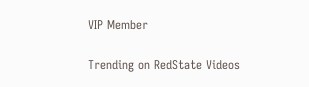VIP Member

Trending on RedState Videos